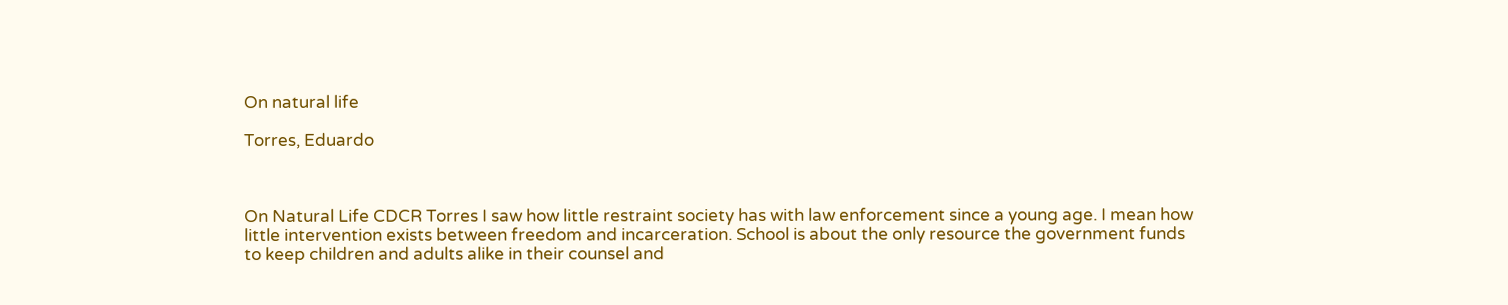On natural life

Torres, Eduardo



On Natural Life CDCR Torres I saw how little restraint society has with law enforcement since a young age. I mean how little intervention exists between freedom and incarceration. School is about the only resource the government funds to keep children and adults alike in their counsel and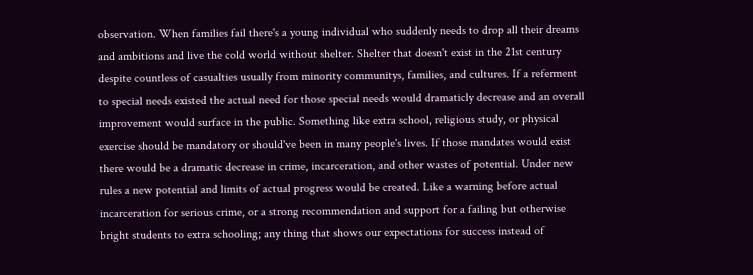observation. When families fail there's a young individual who suddenly needs to drop all their dreams and ambitions and live the cold world without shelter. Shelter that doesn't exist in the 21st century despite countless of casualties usually from minority communitys, families, and cultures. If a referment to special needs existed the actual need for those special needs would dramaticly decrease and an overall improvement would surface in the public. Something like extra school, religious study, or physical exercise should be mandatory or should've been in many people's lives. If those mandates would exist there would be a dramatic decrease in crime, incarceration, and other wastes of potential. Under new rules a new potential and limits of actual progress would be created. Like a warning before actual incarceration for serious crime, or a strong recommendation and support for a failing but otherwise bright students to extra schooling; any thing that shows our expectations for success instead of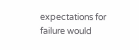expectations for failure would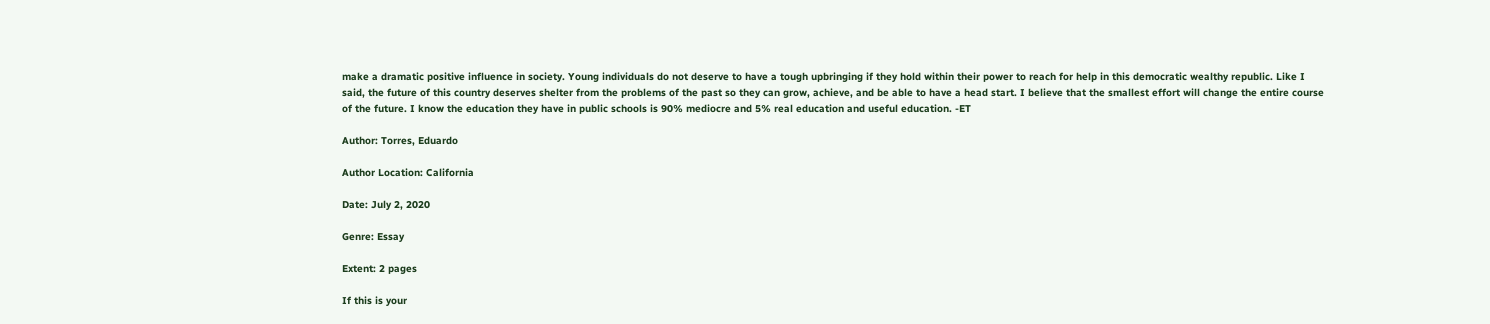make a dramatic positive influence in society. Young individuals do not deserve to have a tough upbringing if they hold within their power to reach for help in this democratic wealthy republic. Like I said, the future of this country deserves shelter from the problems of the past so they can grow, achieve, and be able to have a head start. I believe that the smallest effort will change the entire course of the future. I know the education they have in public schools is 90% mediocre and 5% real education and useful education. -ET

Author: Torres, Eduardo

Author Location: California

Date: July 2, 2020

Genre: Essay

Extent: 2 pages

If this is your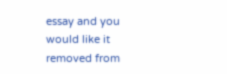essay and you would like it removed from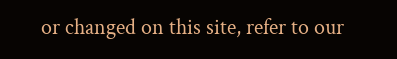or changed on this site, refer to our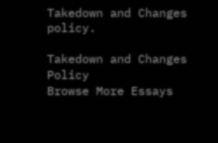Takedown and Changes policy.

Takedown and Changes Policy
Browse More Essays